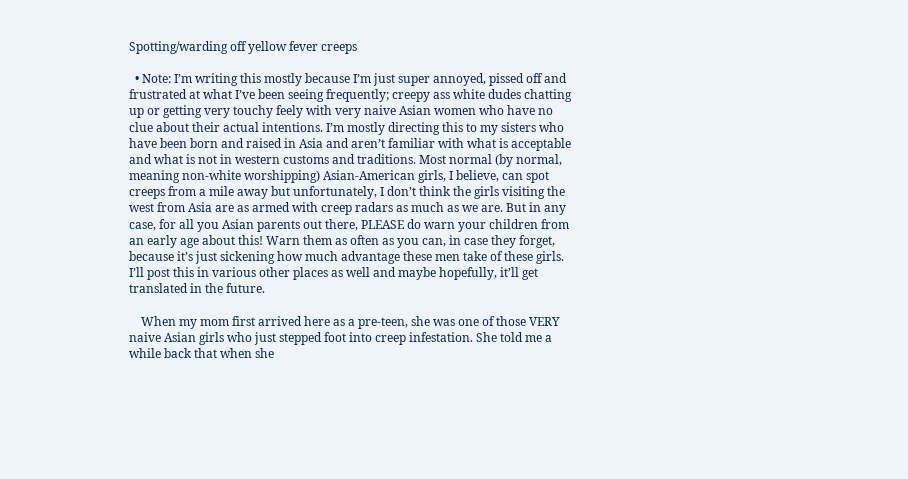Spotting/warding off yellow fever creeps

  • Note: I’m writing this mostly because I’m just super annoyed, pissed off and frustrated at what I’ve been seeing frequently; creepy ass white dudes chatting up or getting very touchy feely with very naive Asian women who have no clue about their actual intentions. I’m mostly directing this to my sisters who have been born and raised in Asia and aren’t familiar with what is acceptable and what is not in western customs and traditions. Most normal (by normal, meaning non-white worshipping) Asian-American girls, I believe, can spot creeps from a mile away but unfortunately, I don’t think the girls visiting the west from Asia are as armed with creep radars as much as we are. But in any case, for all you Asian parents out there, PLEASE do warn your children from an early age about this! Warn them as often as you can, in case they forget, because it’s just sickening how much advantage these men take of these girls. I’ll post this in various other places as well and maybe hopefully, it’ll get translated in the future.

    When my mom first arrived here as a pre-teen, she was one of those VERY naive Asian girls who just stepped foot into creep infestation. She told me a while back that when she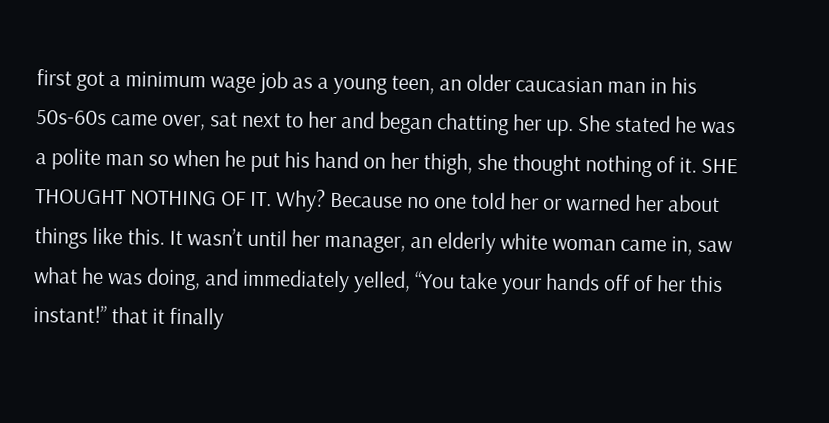first got a minimum wage job as a young teen, an older caucasian man in his 50s-60s came over, sat next to her and began chatting her up. She stated he was a polite man so when he put his hand on her thigh, she thought nothing of it. SHE THOUGHT NOTHING OF IT. Why? Because no one told her or warned her about things like this. It wasn’t until her manager, an elderly white woman came in, saw what he was doing, and immediately yelled, “You take your hands off of her this instant!” that it finally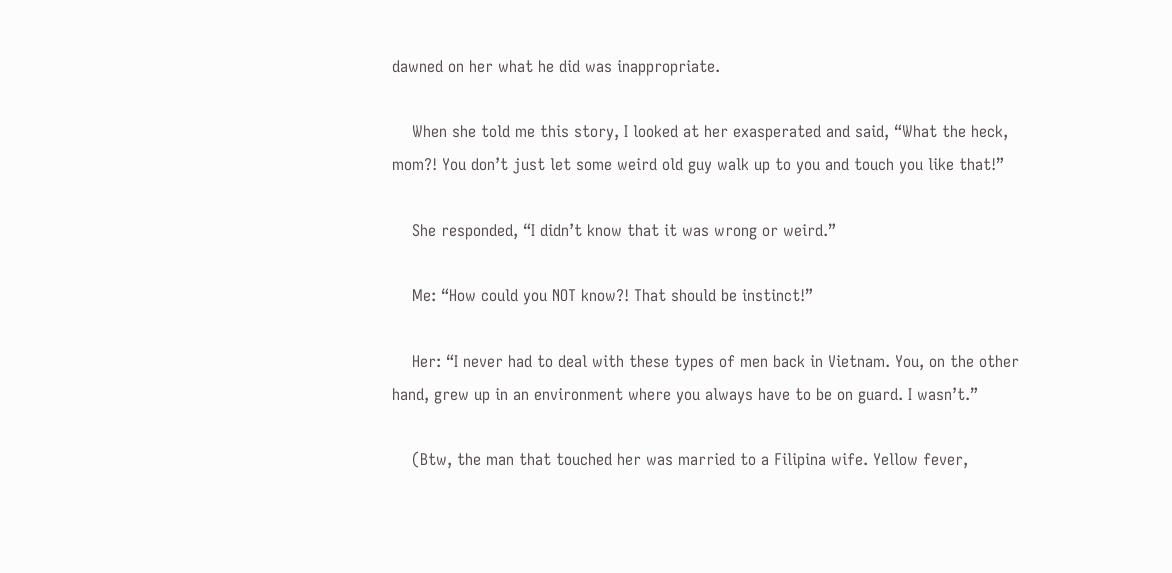dawned on her what he did was inappropriate.

    When she told me this story, I looked at her exasperated and said, “What the heck, mom?! You don’t just let some weird old guy walk up to you and touch you like that!”

    She responded, “I didn’t know that it was wrong or weird.”

    Me: “How could you NOT know?! That should be instinct!”

    Her: “I never had to deal with these types of men back in Vietnam. You, on the other hand, grew up in an environment where you always have to be on guard. I wasn’t.”

    (Btw, the man that touched her was married to a Filipina wife. Yellow fever,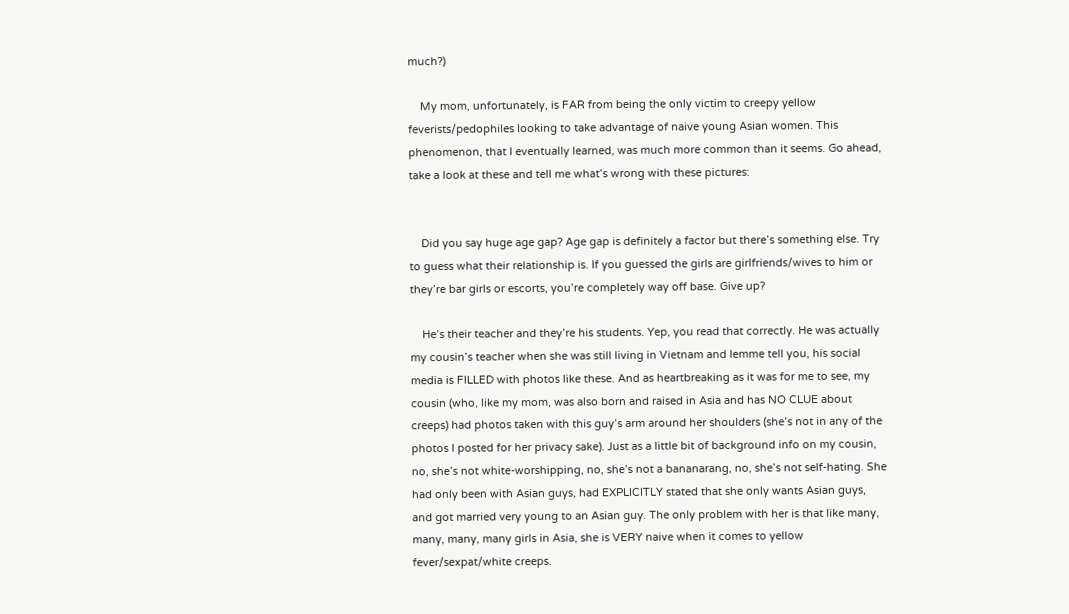much?)

    My mom, unfortunately, is FAR from being the only victim to creepy yellow feverists/pedophiles looking to take advantage of naive young Asian women. This phenomenon, that I eventually learned, was much more common than it seems. Go ahead, take a look at these and tell me what’s wrong with these pictures:


    Did you say huge age gap? Age gap is definitely a factor but there’s something else. Try to guess what their relationship is. If you guessed the girls are girlfriends/wives to him or they’re bar girls or escorts, you’re completely way off base. Give up?

    He’s their teacher and they’re his students. Yep, you read that correctly. He was actually my cousin’s teacher when she was still living in Vietnam and lemme tell you, his social media is FILLED with photos like these. And as heartbreaking as it was for me to see, my cousin (who, like my mom, was also born and raised in Asia and has NO CLUE about creeps) had photos taken with this guy’s arm around her shoulders (she’s not in any of the photos I posted for her privacy sake). Just as a little bit of background info on my cousin, no, she’s not white-worshipping, no, she’s not a bananarang, no, she’s not self-hating. She had only been with Asian guys, had EXPLICITLY stated that she only wants Asian guys, and got married very young to an Asian guy. The only problem with her is that like many, many, many, many girls in Asia, she is VERY naive when it comes to yellow fever/sexpat/white creeps.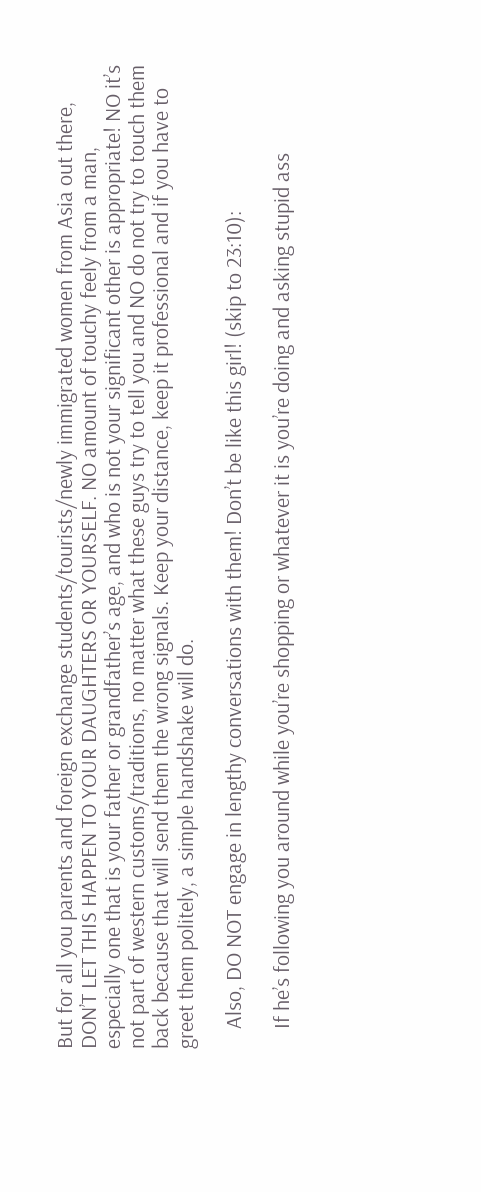But for all you parents and foreign exchange students/tourists/newly immigrated women from Asia out there, DON’T LET THIS HAPPEN TO YOUR DAUGHTERS OR YOURSELF. NO amount of touchy feely from a man, especially one that is your father or grandfather’s age, and who is not your significant other is appropriate! NO it’s not part of western customs/traditions, no matter what these guys try to tell you and NO do not try to touch them back because that will send them the wrong signals. Keep your distance, keep it professional and if you have to greet them politely, a simple handshake will do.

    Also, DO NOT engage in lengthy conversations with them! Don’t be like this girl! (skip to 23:10):

    If he’s following you around while you’re shopping or whatever it is you’re doing and asking stupid ass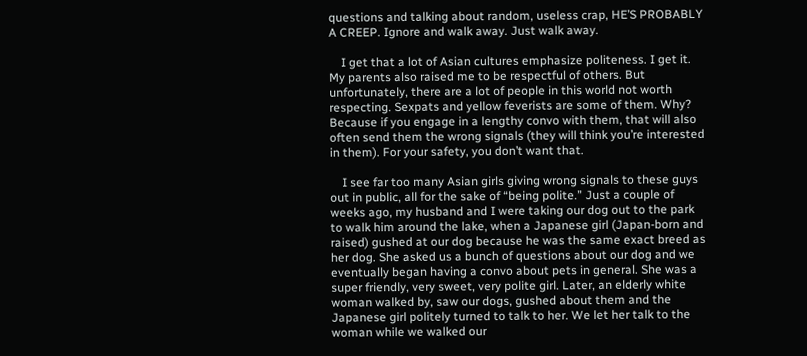questions and talking about random, useless crap, HE’S PROBABLY A CREEP. Ignore and walk away. Just walk away.

    I get that a lot of Asian cultures emphasize politeness. I get it. My parents also raised me to be respectful of others. But unfortunately, there are a lot of people in this world not worth respecting. Sexpats and yellow feverists are some of them. Why? Because if you engage in a lengthy convo with them, that will also often send them the wrong signals (they will think you’re interested in them). For your safety, you don’t want that.

    I see far too many Asian girls giving wrong signals to these guys out in public, all for the sake of “being polite.” Just a couple of weeks ago, my husband and I were taking our dog out to the park to walk him around the lake, when a Japanese girl (Japan-born and raised) gushed at our dog because he was the same exact breed as her dog. She asked us a bunch of questions about our dog and we eventually began having a convo about pets in general. She was a super friendly, very sweet, very polite girl. Later, an elderly white woman walked by, saw our dogs, gushed about them and the Japanese girl politely turned to talk to her. We let her talk to the woman while we walked our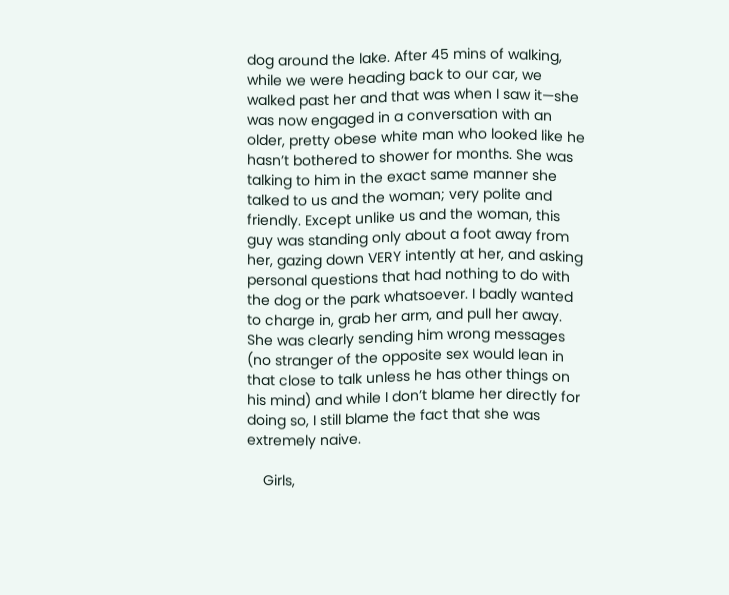dog around the lake. After 45 mins of walking, while we were heading back to our car, we walked past her and that was when I saw it—she was now engaged in a conversation with an older, pretty obese white man who looked like he hasn’t bothered to shower for months. She was talking to him in the exact same manner she talked to us and the woman; very polite and friendly. Except unlike us and the woman, this guy was standing only about a foot away from her, gazing down VERY intently at her, and asking personal questions that had nothing to do with the dog or the park whatsoever. I badly wanted to charge in, grab her arm, and pull her away. She was clearly sending him wrong messages (no stranger of the opposite sex would lean in that close to talk unless he has other things on his mind) and while I don’t blame her directly for doing so, I still blame the fact that she was extremely naive.

    Girls,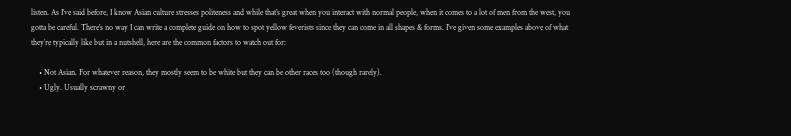listen. As I’ve said before, I know Asian culture stresses politeness and while that’s great when you interact with normal people, when it comes to a lot of men from the west, you gotta be careful. There’s no way I can write a complete guide on how to spot yellow feverists since they can come in all shapes & forms. I’ve given some examples above of what they’re typically like but in a nutshell, here are the common factors to watch out for:

    • Not Asian. For whatever reason, they mostly seem to be white but they can be other races too (though rarely).
    • Ugly. Usually scrawny or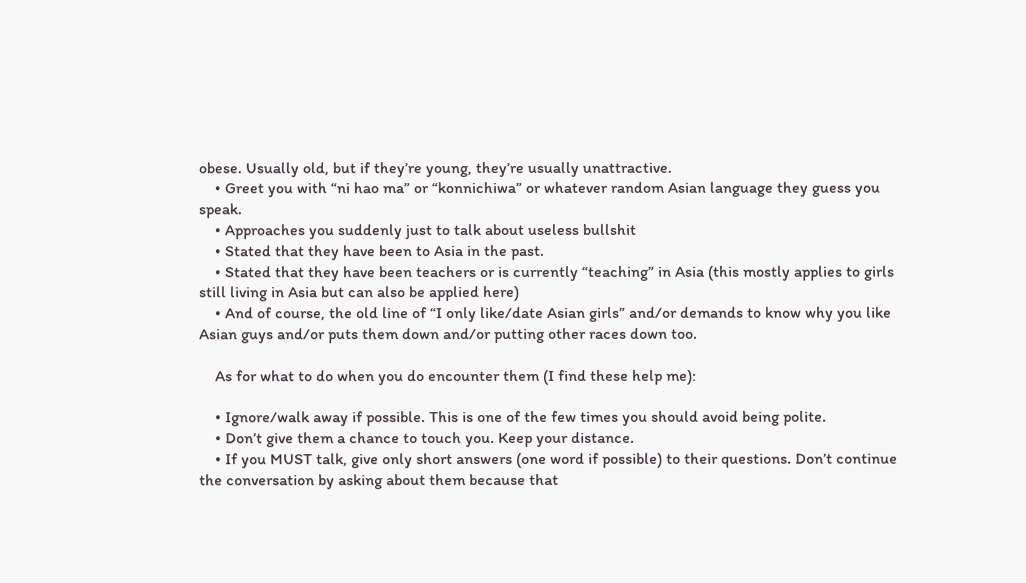obese. Usually old, but if they’re young, they’re usually unattractive.
    • Greet you with “ni hao ma” or “konnichiwa” or whatever random Asian language they guess you speak.
    • Approaches you suddenly just to talk about useless bullshit
    • Stated that they have been to Asia in the past.
    • Stated that they have been teachers or is currently “teaching” in Asia (this mostly applies to girls still living in Asia but can also be applied here)
    • And of course, the old line of “I only like/date Asian girls” and/or demands to know why you like Asian guys and/or puts them down and/or putting other races down too.

    As for what to do when you do encounter them (I find these help me):

    • Ignore/walk away if possible. This is one of the few times you should avoid being polite.
    • Don’t give them a chance to touch you. Keep your distance.
    • If you MUST talk, give only short answers (one word if possible) to their questions. Don’t continue the conversation by asking about them because that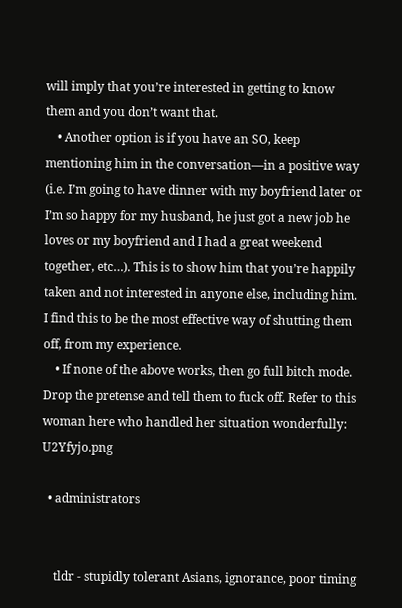will imply that you’re interested in getting to know them and you don’t want that.
    • Another option is if you have an SO, keep mentioning him in the conversation—in a positive way (i.e. I’m going to have dinner with my boyfriend later or I’m so happy for my husband, he just got a new job he loves or my boyfriend and I had a great weekend together, etc…). This is to show him that you’re happily taken and not interested in anyone else, including him. I find this to be the most effective way of shutting them off, from my experience.
    • If none of the above works, then go full bitch mode. Drop the pretense and tell them to fuck off. Refer to this woman here who handled her situation wonderfully: U2Yfyjo.png

  • administrators


    tldr - stupidly tolerant Asians, ignorance, poor timing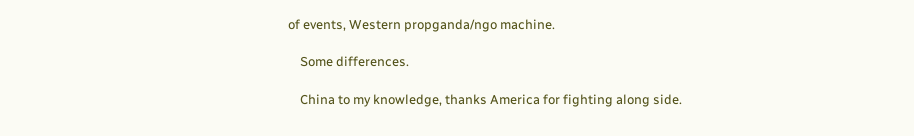of events, Western propganda/ngo machine.

    Some differences.

    China to my knowledge, thanks America for fighting along side.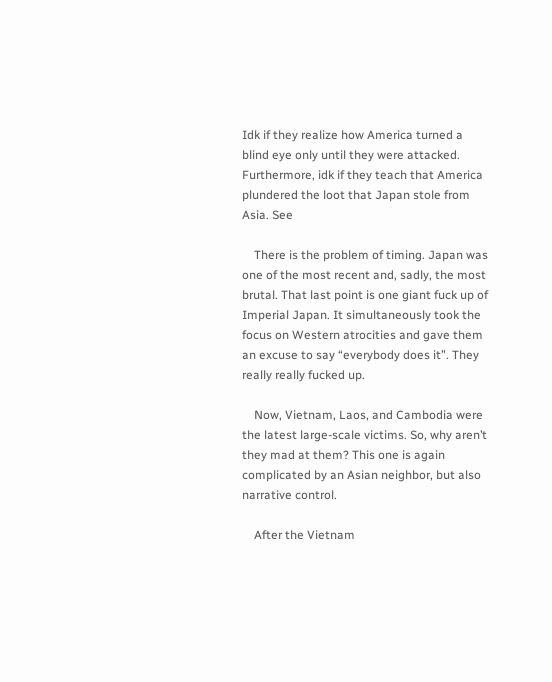Idk if they realize how America turned a blind eye only until they were attacked. Furthermore, idk if they teach that America plundered the loot that Japan stole from Asia. See

    There is the problem of timing. Japan was one of the most recent and, sadly, the most brutal. That last point is one giant fuck up of Imperial Japan. It simultaneously took the focus on Western atrocities and gave them an excuse to say “everybody does it”. They really really fucked up.

    Now, Vietnam, Laos, and Cambodia were the latest large-scale victims. So, why aren’t they mad at them? This one is again complicated by an Asian neighbor, but also narrative control.

    After the Vietnam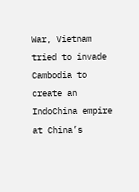War, Vietnam tried to invade Cambodia to create an IndoChina empire at China’s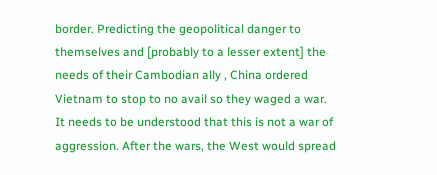border. Predicting the geopolitical danger to themselves and [probably to a lesser extent] the needs of their Cambodian ally , China ordered Vietnam to stop to no avail so they waged a war. It needs to be understood that this is not a war of aggression. After the wars, the West would spread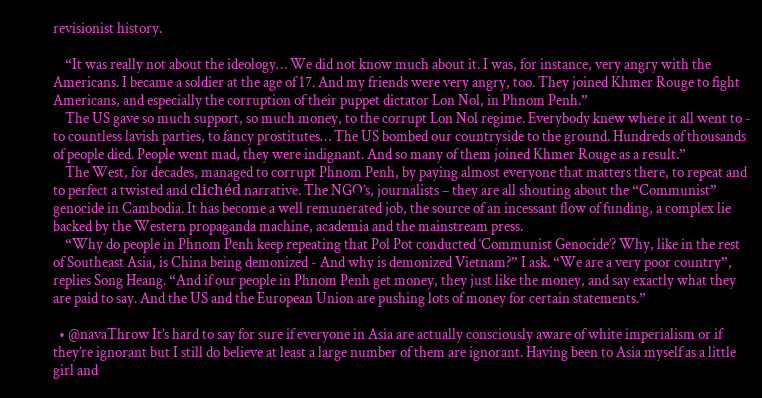revisionist history.

    “It was really not about the ideology… We did not know much about it. I was, for instance, very angry with the Americans. I became a soldier at the age of 17. And my friends were very angry, too. They joined Khmer Rouge to fight Americans, and especially the corruption of their puppet dictator Lon Nol, in Phnom Penh.”
    The US gave so much support, so much money, to the corrupt Lon Nol regime. Everybody knew where it all went to - to countless lavish parties, to fancy prostitutes… The US bombed our countryside to the ground. Hundreds of thousands of people died. People went mad, they were indignant. And so many of them joined Khmer Rouge as a result.”
    The West, for decades, managed to corrupt Phnom Penh, by paying almost everyone that matters there, to repeat and to perfect a twisted and clichéd narrative. The NGO’s, journalists – they are all shouting about the “Communist” genocide in Cambodia. It has become a well remunerated job, the source of an incessant flow of funding, a complex lie backed by the Western propaganda machine, academia and the mainstream press.
    “Why do people in Phnom Penh keep repeating that Pol Pot conducted ‘Communist Genocide’? Why, like in the rest of Southeast Asia, is China being demonized - And why is demonized Vietnam?” I ask. “We are a very poor country”, replies Song Heang. “And if our people in Phnom Penh get money, they just like the money, and say exactly what they are paid to say. And the US and the European Union are pushing lots of money for certain statements.”

  • @navaThrow It’s hard to say for sure if everyone in Asia are actually consciously aware of white imperialism or if they’re ignorant but I still do believe at least a large number of them are ignorant. Having been to Asia myself as a little girl and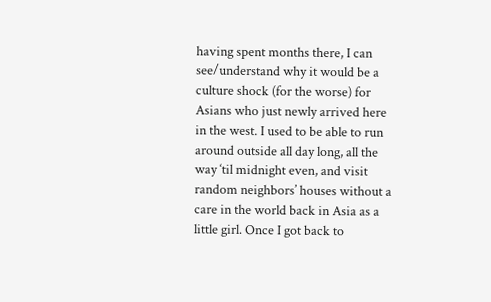having spent months there, I can see/understand why it would be a culture shock (for the worse) for Asians who just newly arrived here in the west. I used to be able to run around outside all day long, all the way ‘til midnight even, and visit random neighbors’ houses without a care in the world back in Asia as a little girl. Once I got back to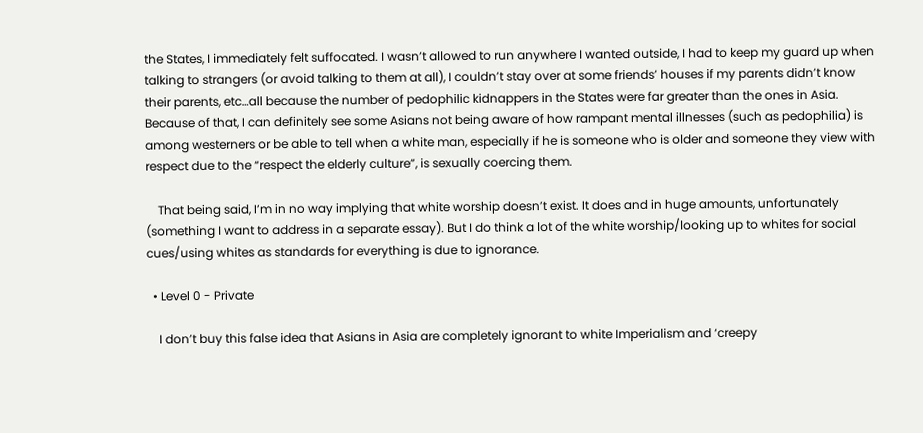the States, I immediately felt suffocated. I wasn’t allowed to run anywhere I wanted outside, I had to keep my guard up when talking to strangers (or avoid talking to them at all), I couldn’t stay over at some friends’ houses if my parents didn’t know their parents, etc…all because the number of pedophilic kidnappers in the States were far greater than the ones in Asia. Because of that, I can definitely see some Asians not being aware of how rampant mental illnesses (such as pedophilia) is among westerners or be able to tell when a white man, especially if he is someone who is older and someone they view with respect due to the “respect the elderly culture”, is sexually coercing them.

    That being said, I’m in no way implying that white worship doesn’t exist. It does and in huge amounts, unfortunately (something I want to address in a separate essay). But I do think a lot of the white worship/looking up to whites for social cues/using whites as standards for everything is due to ignorance.

  • Level 0 - Private

    I don’t buy this false idea that Asians in Asia are completely ignorant to white Imperialism and ‘creepy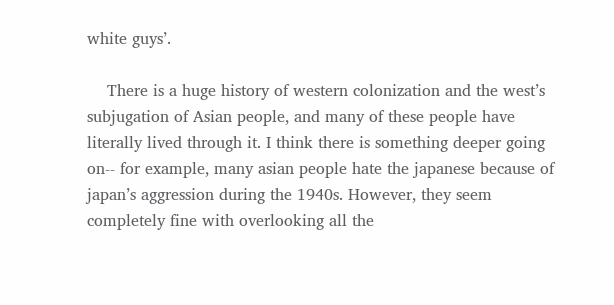white guys’.

    There is a huge history of western colonization and the west’s subjugation of Asian people, and many of these people have literally lived through it. I think there is something deeper going on-- for example, many asian people hate the japanese because of japan’s aggression during the 1940s. However, they seem completely fine with overlooking all the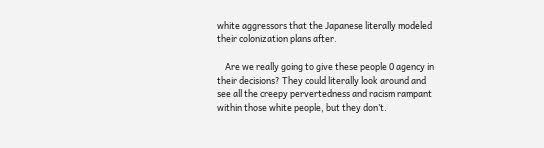white aggressors that the Japanese literally modeled their colonization plans after.

    Are we really going to give these people 0 agency in their decisions? They could literally look around and see all the creepy pervertedness and racism rampant within those white people, but they don’t.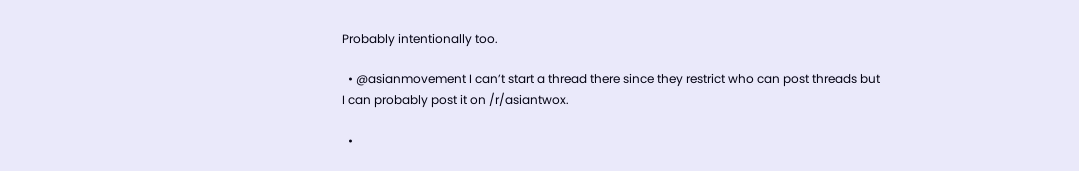Probably intentionally too.

  • @asianmovement I can’t start a thread there since they restrict who can post threads but I can probably post it on /r/asiantwox.

  •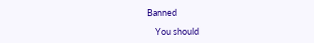Banned

    You should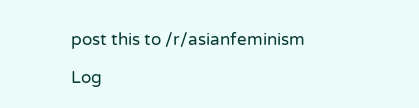post this to /r/asianfeminism

Log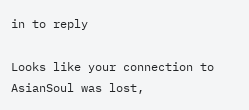in to reply

Looks like your connection to AsianSoul was lost,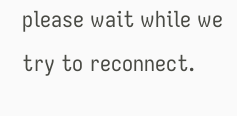please wait while we try to reconnect.